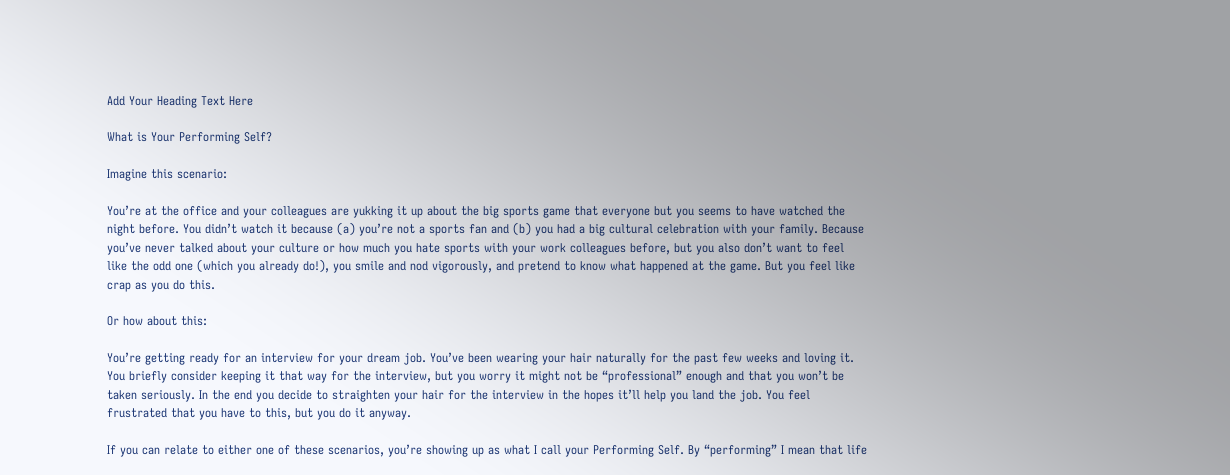Add Your Heading Text Here

What is Your Performing Self?

Imagine this scenario:

You’re at the office and your colleagues are yukking it up about the big sports game that everyone but you seems to have watched the night before. You didn’t watch it because (a) you’re not a sports fan and (b) you had a big cultural celebration with your family. Because you’ve never talked about your culture or how much you hate sports with your work colleagues before, but you also don’t want to feel like the odd one (which you already do!), you smile and nod vigorously, and pretend to know what happened at the game. But you feel like crap as you do this.

Or how about this:

You’re getting ready for an interview for your dream job. You’ve been wearing your hair naturally for the past few weeks and loving it. You briefly consider keeping it that way for the interview, but you worry it might not be “professional” enough and that you won’t be taken seriously. In the end you decide to straighten your hair for the interview in the hopes it’ll help you land the job. You feel frustrated that you have to this, but you do it anyway.

If you can relate to either one of these scenarios, you’re showing up as what I call your Performing Self. By “performing” I mean that life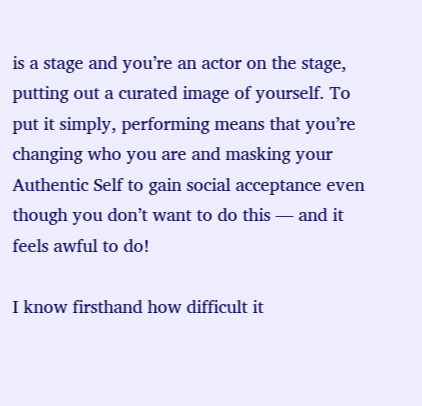is a stage and you’re an actor on the stage, putting out a curated image of yourself. To put it simply, performing means that you’re changing who you are and masking your Authentic Self to gain social acceptance even though you don’t want to do this — and it feels awful to do!

I know firsthand how difficult it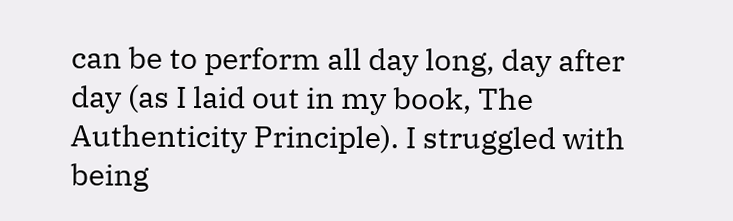can be to perform all day long, day after day (as I laid out in my book, The Authenticity Principle). I struggled with being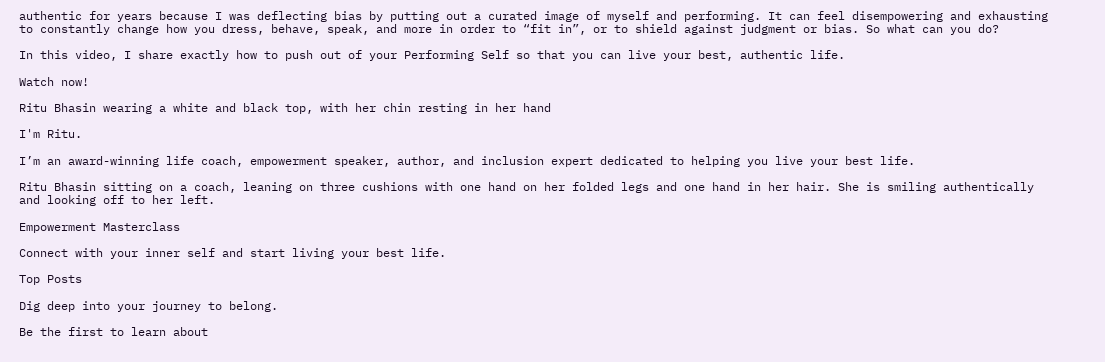authentic for years because I was deflecting bias by putting out a curated image of myself and performing. It can feel disempowering and exhausting to constantly change how you dress, behave, speak, and more in order to “fit in”, or to shield against judgment or bias. So what can you do?

In this video, I share exactly how to push out of your Performing Self so that you can live your best, authentic life.

Watch now!

Ritu Bhasin wearing a white and black top, with her chin resting in her hand

I'm Ritu.

I’m an award-winning life coach, empowerment speaker, author, and inclusion expert dedicated to helping you live your best life.

Ritu Bhasin sitting on a coach, leaning on three cushions with one hand on her folded legs and one hand in her hair. She is smiling authentically and looking off to her left.

Empowerment Masterclass

Connect with your inner self and start living your best life.

Top Posts

Dig deep into your journey to belong.

Be the first to learn about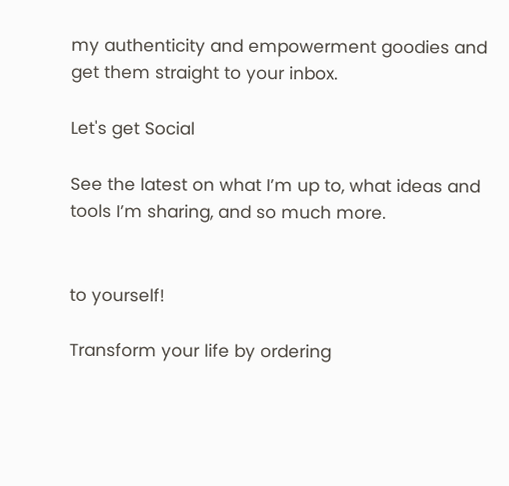my authenticity and empowerment goodies and get them straight to your inbox.

Let's get Social

See the latest on what I’m up to, what ideas and tools I’m sharing, and so much more.


to yourself!

Transform your life by ordering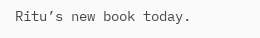Ritu’s new book today.